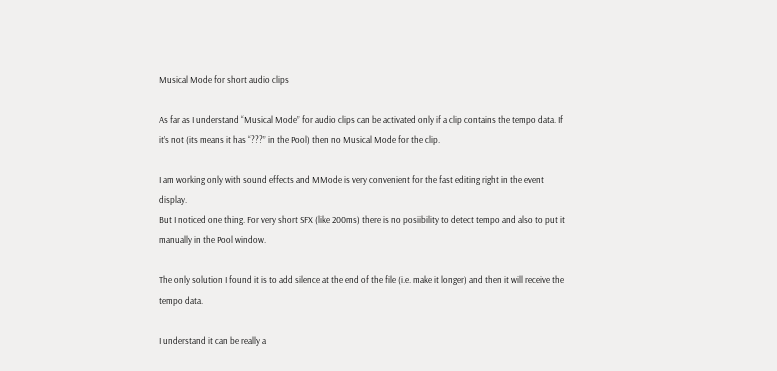Musical Mode for short audio clips

As far as I understand “Musical Mode” for audio clips can be activated only if a clip contains the tempo data. If it’s not (its means it has “???” in the Pool) then no Musical Mode for the clip.

I am working only with sound effects and MMode is very convenient for the fast editing right in the event display.
But I noticed one thing. For very short SFX (like 200ms) there is no posiibility to detect tempo and also to put it manually in the Pool window.

The only solution I found it is to add silence at the end of the file (i.e. make it longer) and then it will receive the tempo data.

I understand it can be really a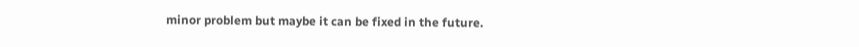minor problem but maybe it can be fixed in the future.